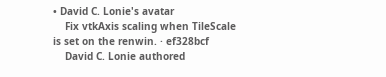• David C. Lonie's avatar
    Fix vtkAxis scaling when TileScale is set on the renwin. · ef328bcf
    David C. Lonie authored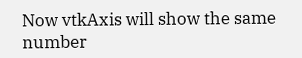Now vtkAxis will show the same number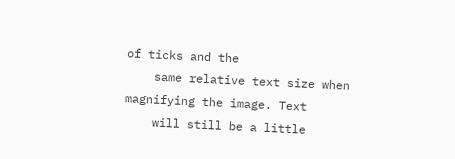of ticks and the
    same relative text size when magnifying the image. Text
    will still be a little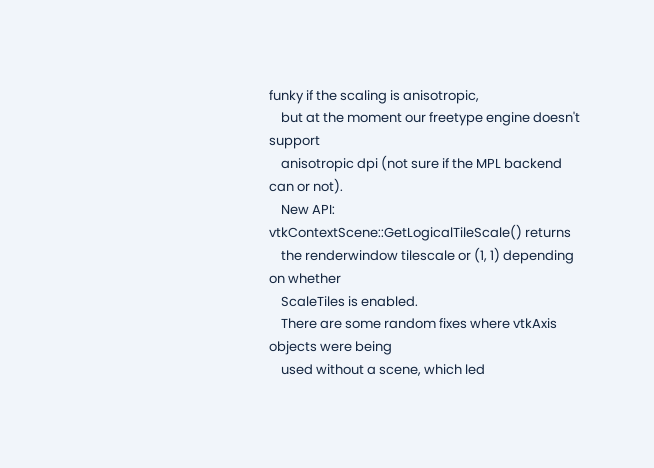funky if the scaling is anisotropic,
    but at the moment our freetype engine doesn't support
    anisotropic dpi (not sure if the MPL backend can or not).
    New API: vtkContextScene::GetLogicalTileScale() returns
    the renderwindow tilescale or (1, 1) depending on whether
    ScaleTiles is enabled.
    There are some random fixes where vtkAxis objects were being
    used without a scene, which led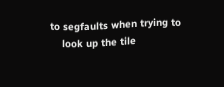to segfaults when trying to
    look up the tile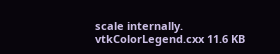scale internally.
vtkColorLegend.cxx 11.6 KB